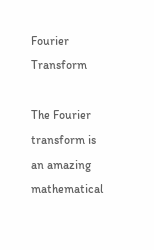Fourier Transform

The Fourier transform is an amazing mathematical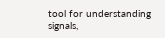tool for understanding signals,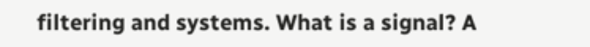filtering and systems. What is a signal? A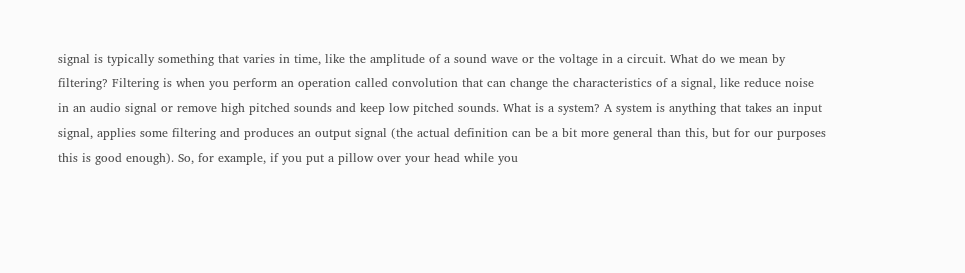signal is typically something that varies in time, like the amplitude of a sound wave or the voltage in a circuit. What do we mean by filtering? Filtering is when you perform an operation called convolution that can change the characteristics of a signal, like reduce noise in an audio signal or remove high pitched sounds and keep low pitched sounds. What is a system? A system is anything that takes an input signal, applies some filtering and produces an output signal (the actual definition can be a bit more general than this, but for our purposes this is good enough). So, for example, if you put a pillow over your head while you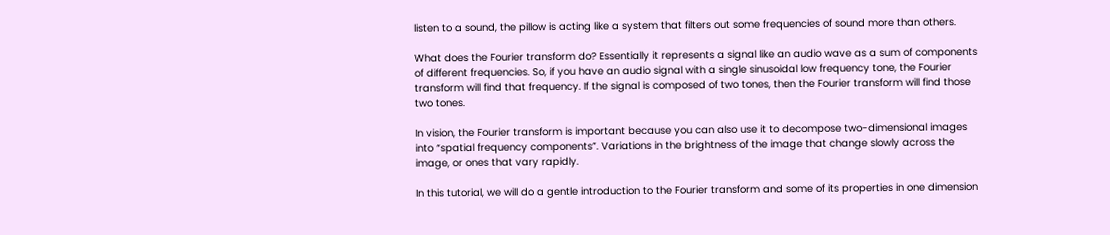listen to a sound, the pillow is acting like a system that filters out some frequencies of sound more than others.

What does the Fourier transform do? Essentially it represents a signal like an audio wave as a sum of components of different frequencies. So, if you have an audio signal with a single sinusoidal low frequency tone, the Fourier transform will find that frequency. If the signal is composed of two tones, then the Fourier transform will find those two tones.

In vision, the Fourier transform is important because you can also use it to decompose two-dimensional images into “spatial frequency components”. Variations in the brightness of the image that change slowly across the image, or ones that vary rapidly.

In this tutorial, we will do a gentle introduction to the Fourier transform and some of its properties in one dimension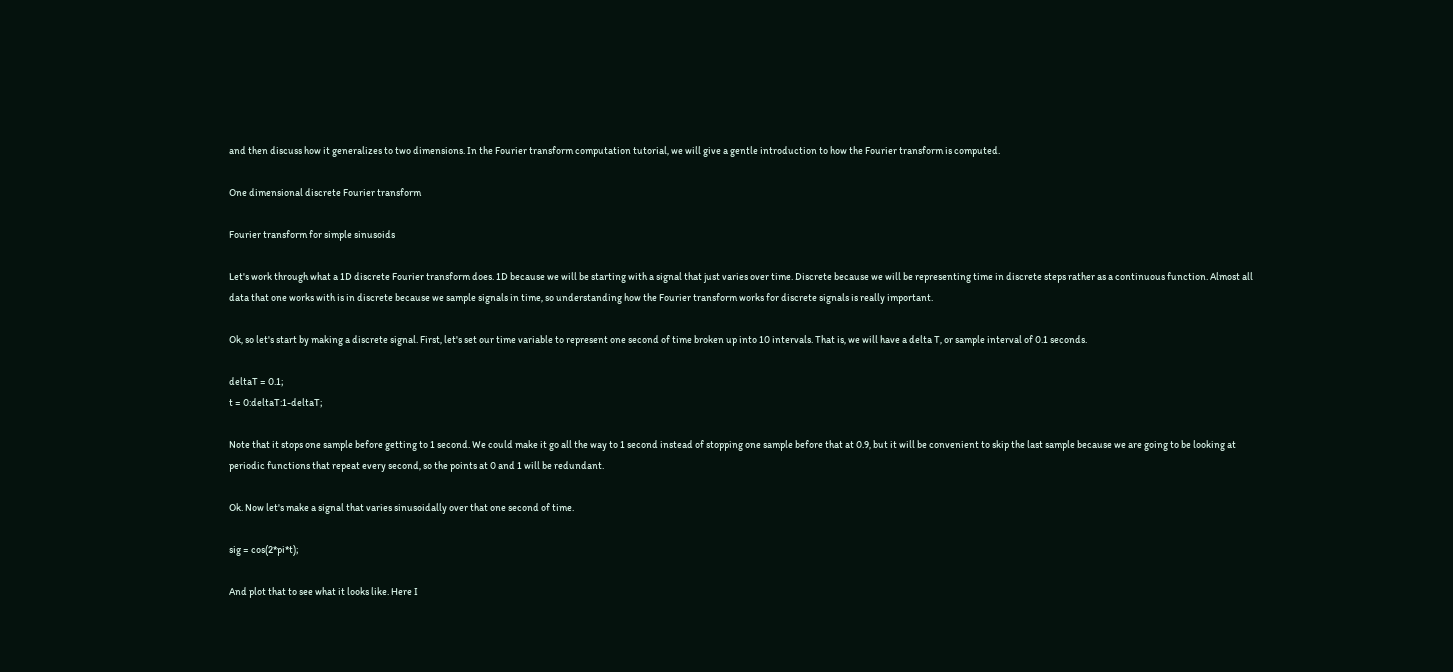and then discuss how it generalizes to two dimensions. In the Fourier transform computation tutorial, we will give a gentle introduction to how the Fourier transform is computed.

One dimensional discrete Fourier transform

Fourier transform for simple sinusoids

Let's work through what a 1D discrete Fourier transform does. 1D because we will be starting with a signal that just varies over time. Discrete because we will be representing time in discrete steps rather as a continuous function. Almost all data that one works with is in discrete because we sample signals in time, so understanding how the Fourier transform works for discrete signals is really important.

Ok, so let's start by making a discrete signal. First, let's set our time variable to represent one second of time broken up into 10 intervals. That is, we will have a delta T, or sample interval of 0.1 seconds.

deltaT = 0.1;
t = 0:deltaT:1-deltaT;

Note that it stops one sample before getting to 1 second. We could make it go all the way to 1 second instead of stopping one sample before that at 0.9, but it will be convenient to skip the last sample because we are going to be looking at periodic functions that repeat every second, so the points at 0 and 1 will be redundant.

Ok. Now let's make a signal that varies sinusoidally over that one second of time.

sig = cos(2*pi*t);

And plot that to see what it looks like. Here I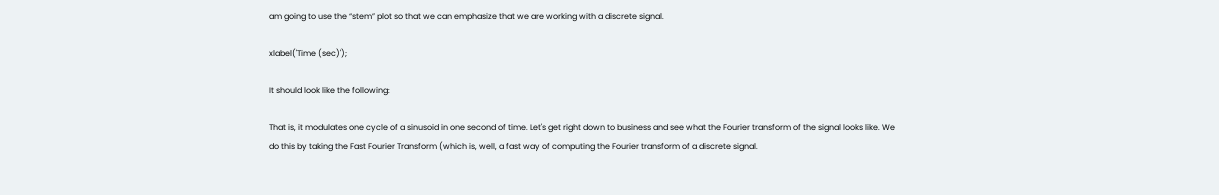am going to use the “stem” plot so that we can emphasize that we are working with a discrete signal.

xlabel('Time (sec)');

It should look like the following:

That is, it modulates one cycle of a sinusoid in one second of time. Let's get right down to business and see what the Fourier transform of the signal looks like. We do this by taking the Fast Fourier Transform (which is, well, a fast way of computing the Fourier transform of a discrete signal.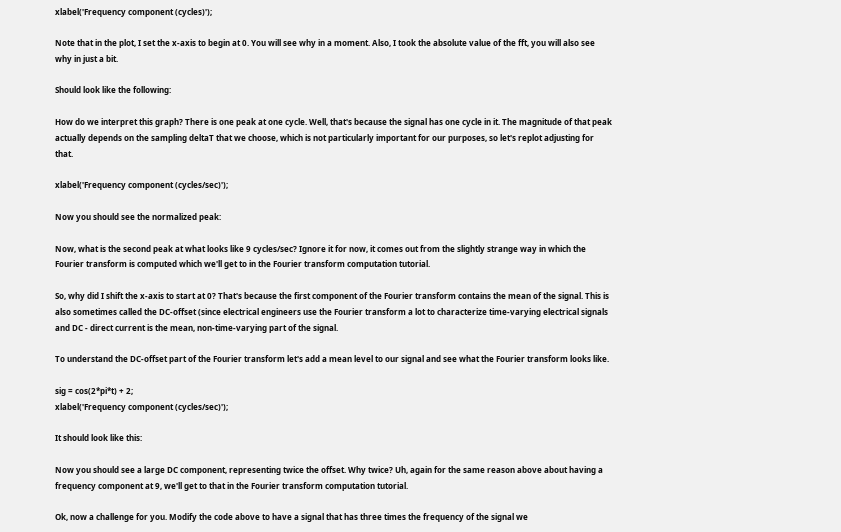xlabel('Frequency component (cycles)');

Note that in the plot, I set the x-axis to begin at 0. You will see why in a moment. Also, I took the absolute value of the fft, you will also see why in just a bit.

Should look like the following:

How do we interpret this graph? There is one peak at one cycle. Well, that's because the signal has one cycle in it. The magnitude of that peak actually depends on the sampling deltaT that we choose, which is not particularly important for our purposes, so let's replot adjusting for that.

xlabel('Frequency component (cycles/sec)');

Now you should see the normalized peak:

Now, what is the second peak at what looks like 9 cycles/sec? Ignore it for now, it comes out from the slightly strange way in which the Fourier transform is computed which we'll get to in the Fourier transform computation tutorial.

So, why did I shift the x-axis to start at 0? That's because the first component of the Fourier transform contains the mean of the signal. This is also sometimes called the DC-offset (since electrical engineers use the Fourier transform a lot to characterize time-varying electrical signals and DC - direct current is the mean, non-time-varying part of the signal.

To understand the DC-offset part of the Fourier transform let's add a mean level to our signal and see what the Fourier transform looks like.

sig = cos(2*pi*t) + 2;
xlabel('Frequency component (cycles/sec)');

It should look like this:

Now you should see a large DC component, representing twice the offset. Why twice? Uh, again for the same reason above about having a frequency component at 9, we'll get to that in the Fourier transform computation tutorial.

Ok, now a challenge for you. Modify the code above to have a signal that has three times the frequency of the signal we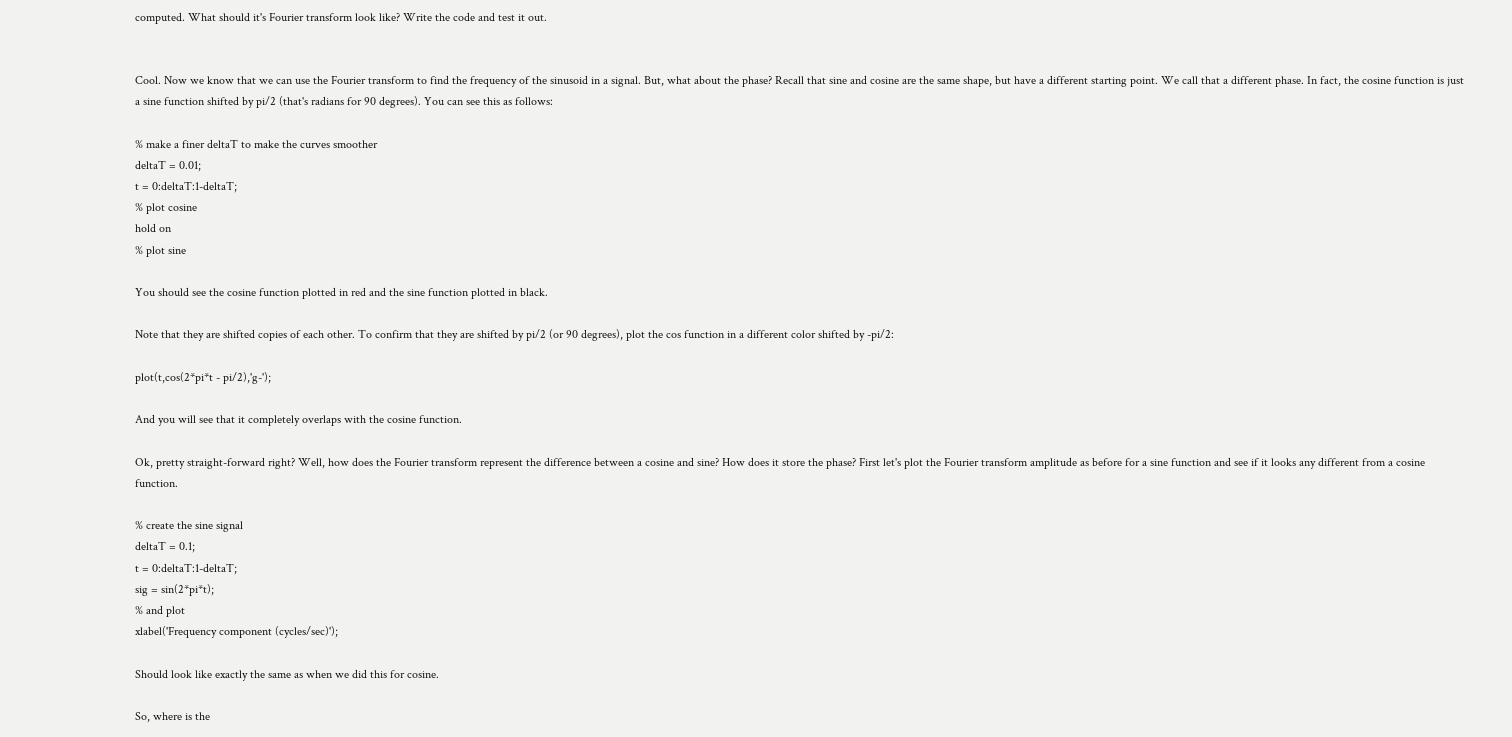computed. What should it's Fourier transform look like? Write the code and test it out.


Cool. Now we know that we can use the Fourier transform to find the frequency of the sinusoid in a signal. But, what about the phase? Recall that sine and cosine are the same shape, but have a different starting point. We call that a different phase. In fact, the cosine function is just a sine function shifted by pi/2 (that's radians for 90 degrees). You can see this as follows:

% make a finer deltaT to make the curves smoother
deltaT = 0.01;
t = 0:deltaT:1-deltaT;
% plot cosine
hold on
% plot sine

You should see the cosine function plotted in red and the sine function plotted in black.

Note that they are shifted copies of each other. To confirm that they are shifted by pi/2 (or 90 degrees), plot the cos function in a different color shifted by -pi/2:

plot(t,cos(2*pi*t - pi/2),'g-');

And you will see that it completely overlaps with the cosine function.

Ok, pretty straight-forward right? Well, how does the Fourier transform represent the difference between a cosine and sine? How does it store the phase? First let's plot the Fourier transform amplitude as before for a sine function and see if it looks any different from a cosine function.

% create the sine signal
deltaT = 0.1;
t = 0:deltaT:1-deltaT;
sig = sin(2*pi*t);
% and plot
xlabel('Frequency component (cycles/sec)');

Should look like exactly the same as when we did this for cosine.

So, where is the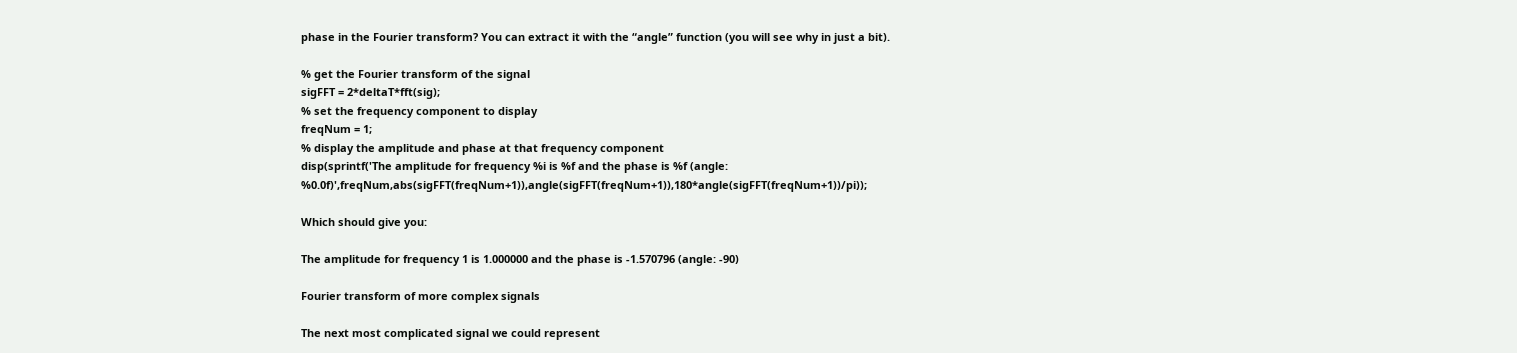phase in the Fourier transform? You can extract it with the “angle” function (you will see why in just a bit).

% get the Fourier transform of the signal
sigFFT = 2*deltaT*fft(sig);
% set the frequency component to display
freqNum = 1;
% display the amplitude and phase at that frequency component
disp(sprintf('The amplitude for frequency %i is %f and the phase is %f (angle: %0.0f)',freqNum,abs(sigFFT(freqNum+1)),angle(sigFFT(freqNum+1)),180*angle(sigFFT(freqNum+1))/pi));

Which should give you:

The amplitude for frequency 1 is 1.000000 and the phase is -1.570796 (angle: -90)

Fourier transform of more complex signals

The next most complicated signal we could represent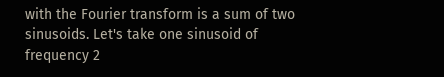with the Fourier transform is a sum of two sinusoids. Let's take one sinusoid of frequency 2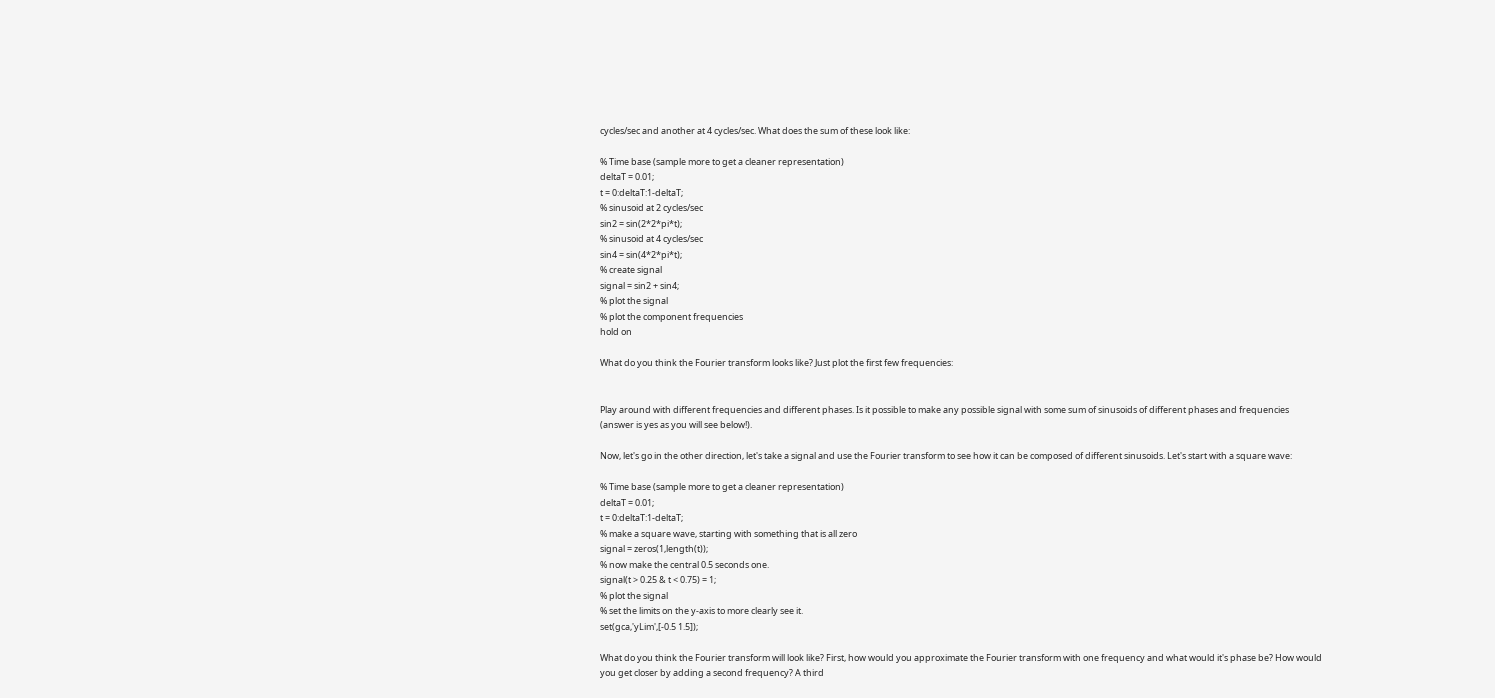cycles/sec and another at 4 cycles/sec. What does the sum of these look like:

% Time base (sample more to get a cleaner representation)
deltaT = 0.01;
t = 0:deltaT:1-deltaT;
% sinusoid at 2 cycles/sec
sin2 = sin(2*2*pi*t);
% sinusoid at 4 cycles/sec
sin4 = sin(4*2*pi*t);
% create signal
signal = sin2 + sin4;
% plot the signal
% plot the component frequencies
hold on

What do you think the Fourier transform looks like? Just plot the first few frequencies:


Play around with different frequencies and different phases. Is it possible to make any possible signal with some sum of sinusoids of different phases and frequencies (answer is yes as you will see below!).

Now, let's go in the other direction, let's take a signal and use the Fourier transform to see how it can be composed of different sinusoids. Let's start with a square wave:

% Time base (sample more to get a cleaner representation)
deltaT = 0.01;
t = 0:deltaT:1-deltaT;
% make a square wave, starting with something that is all zero
signal = zeros(1,length(t));
% now make the central 0.5 seconds one.
signal(t > 0.25 & t < 0.75) = 1;
% plot the signal
% set the limits on the y-axis to more clearly see it.
set(gca,'yLim',[-0.5 1.5]);

What do you think the Fourier transform will look like? First, how would you approximate the Fourier transform with one frequency and what would it's phase be? How would you get closer by adding a second frequency? A third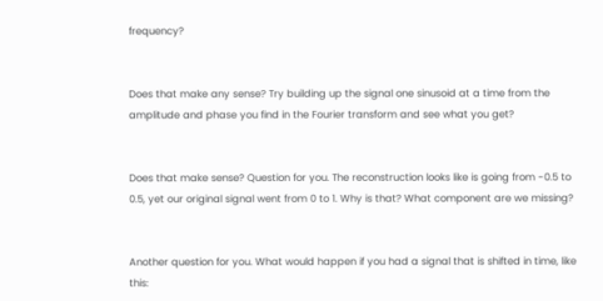frequency?


Does that make any sense? Try building up the signal one sinusoid at a time from the amplitude and phase you find in the Fourier transform and see what you get?


Does that make sense? Question for you. The reconstruction looks like is going from -0.5 to 0.5, yet our original signal went from 0 to 1. Why is that? What component are we missing?


Another question for you. What would happen if you had a signal that is shifted in time, like this: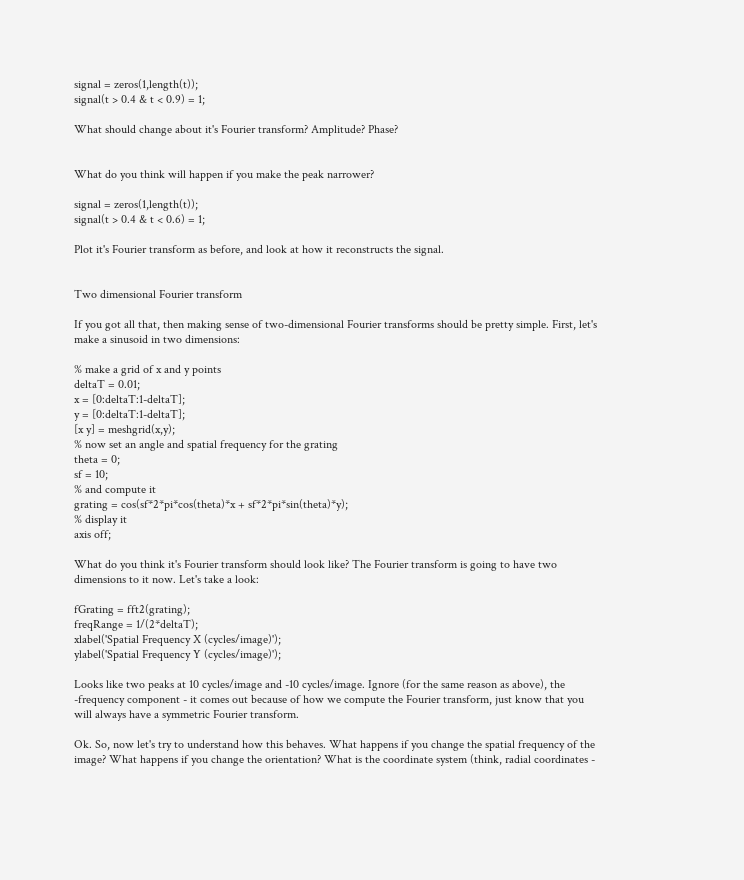signal = zeros(1,length(t));
signal(t > 0.4 & t < 0.9) = 1;

What should change about it's Fourier transform? Amplitude? Phase?


What do you think will happen if you make the peak narrower?

signal = zeros(1,length(t));
signal(t > 0.4 & t < 0.6) = 1;

Plot it's Fourier transform as before, and look at how it reconstructs the signal.


Two dimensional Fourier transform

If you got all that, then making sense of two-dimensional Fourier transforms should be pretty simple. First, let's make a sinusoid in two dimensions:

% make a grid of x and y points
deltaT = 0.01;
x = [0:deltaT:1-deltaT];
y = [0:deltaT:1-deltaT];
[x y] = meshgrid(x,y);
% now set an angle and spatial frequency for the grating
theta = 0;
sf = 10;
% and compute it
grating = cos(sf*2*pi*cos(theta)*x + sf*2*pi*sin(theta)*y);
% display it
axis off;

What do you think it's Fourier transform should look like? The Fourier transform is going to have two dimensions to it now. Let's take a look:

fGrating = fft2(grating);
freqRange = 1/(2*deltaT);
xlabel('Spatial Frequency X (cycles/image)');
ylabel('Spatial Frequency Y (cycles/image)');

Looks like two peaks at 10 cycles/image and -10 cycles/image. Ignore (for the same reason as above), the -frequency component - it comes out because of how we compute the Fourier transform, just know that you will always have a symmetric Fourier transform.

Ok. So, now let's try to understand how this behaves. What happens if you change the spatial frequency of the image? What happens if you change the orientation? What is the coordinate system (think, radial coordinates -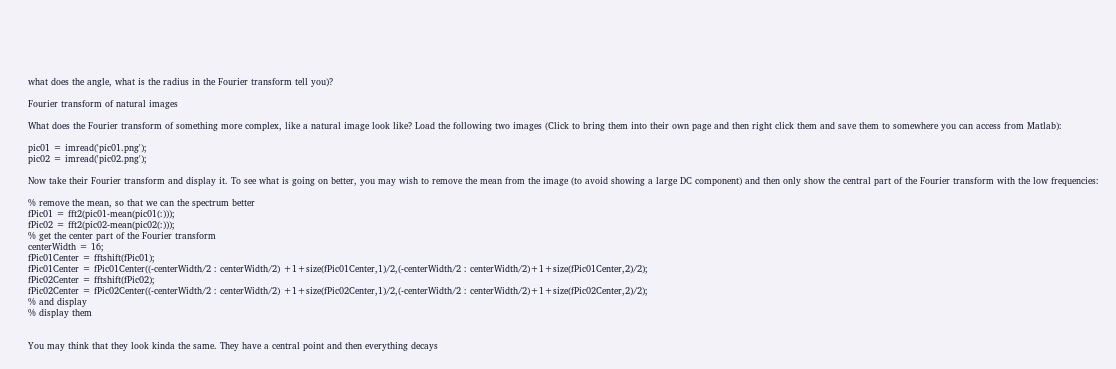what does the angle, what is the radius in the Fourier transform tell you)?

Fourier transform of natural images

What does the Fourier transform of something more complex, like a natural image look like? Load the following two images (Click to bring them into their own page and then right click them and save them to somewhere you can access from Matlab):

pic01 = imread('pic01.png');
pic02 = imread('pic02.png');

Now take their Fourier transform and display it. To see what is going on better, you may wish to remove the mean from the image (to avoid showing a large DC component) and then only show the central part of the Fourier transform with the low frequencies:

% remove the mean, so that we can the spectrum better
fPic01 = fft2(pic01-mean(pic01(:)));
fPic02 = fft2(pic02-mean(pic02(:)));
% get the center part of the Fourier transform
centerWidth = 16;
fPic01Center = fftshift(fPic01);
fPic01Center = fPic01Center((-centerWidth/2 : centerWidth/2) +1+size(fPic01Center,1)/2,(-centerWidth/2 : centerWidth/2)+1+size(fPic01Center,2)/2);
fPic02Center = fftshift(fPic02);
fPic02Center = fPic02Center((-centerWidth/2 : centerWidth/2) +1+size(fPic02Center,1)/2,(-centerWidth/2 : centerWidth/2)+1+size(fPic02Center,2)/2);
% and display
% display them


You may think that they look kinda the same. They have a central point and then everything decays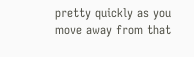pretty quickly as you move away from that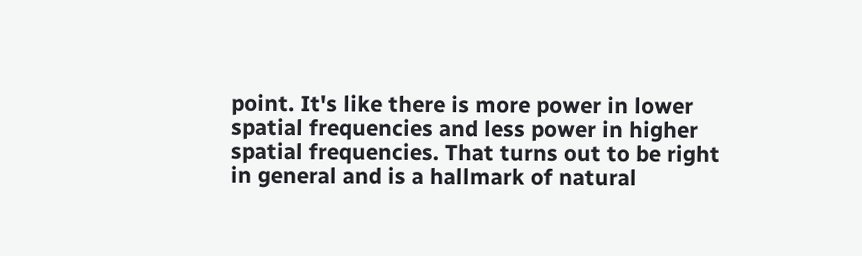point. It's like there is more power in lower spatial frequencies and less power in higher spatial frequencies. That turns out to be right in general and is a hallmark of natural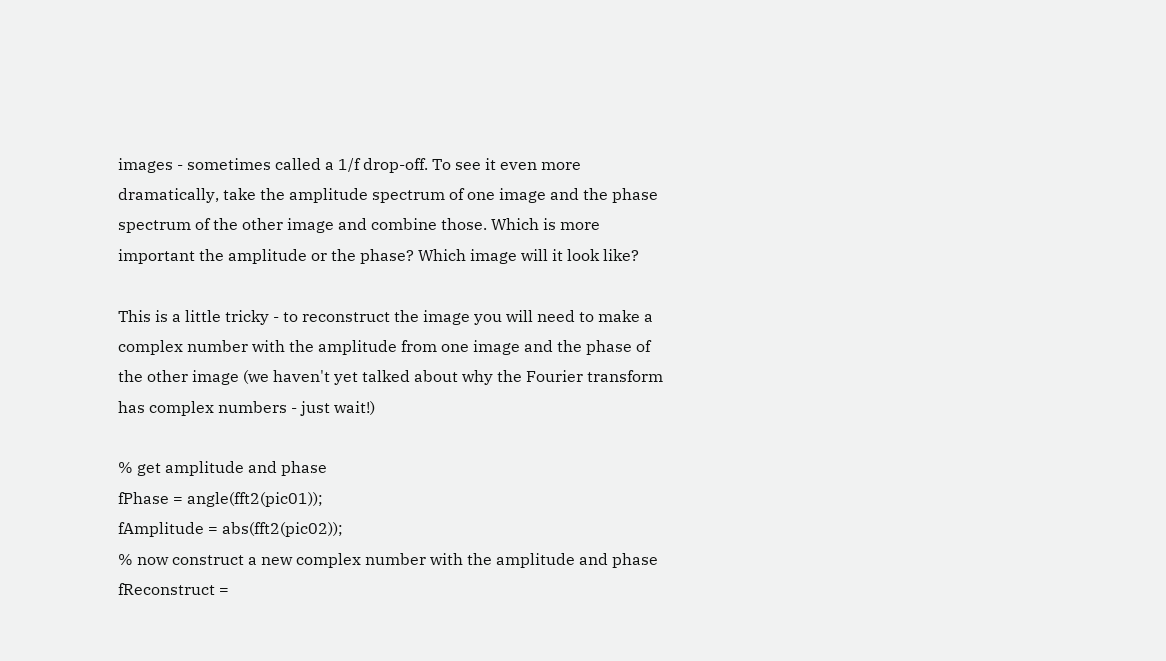images - sometimes called a 1/f drop-off. To see it even more dramatically, take the amplitude spectrum of one image and the phase spectrum of the other image and combine those. Which is more important the amplitude or the phase? Which image will it look like?

This is a little tricky - to reconstruct the image you will need to make a complex number with the amplitude from one image and the phase of the other image (we haven't yet talked about why the Fourier transform has complex numbers - just wait!)

% get amplitude and phase
fPhase = angle(fft2(pic01));
fAmplitude = abs(fft2(pic02));
% now construct a new complex number with the amplitude and phase
fReconstruct =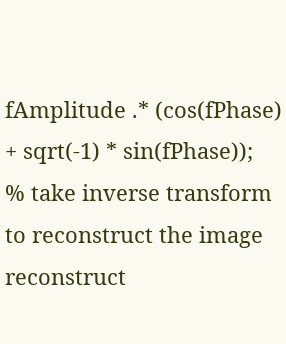fAmplitude .* (cos(fPhase) + sqrt(-1) * sin(fPhase));
% take inverse transform to reconstruct the image
reconstruct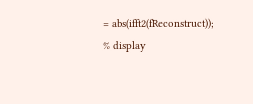= abs(ifft2(fReconstruct));
% display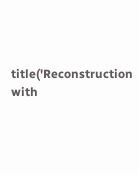title('Reconstruction with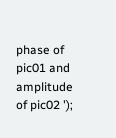phase of pic01 and amplitude of pic02 ');